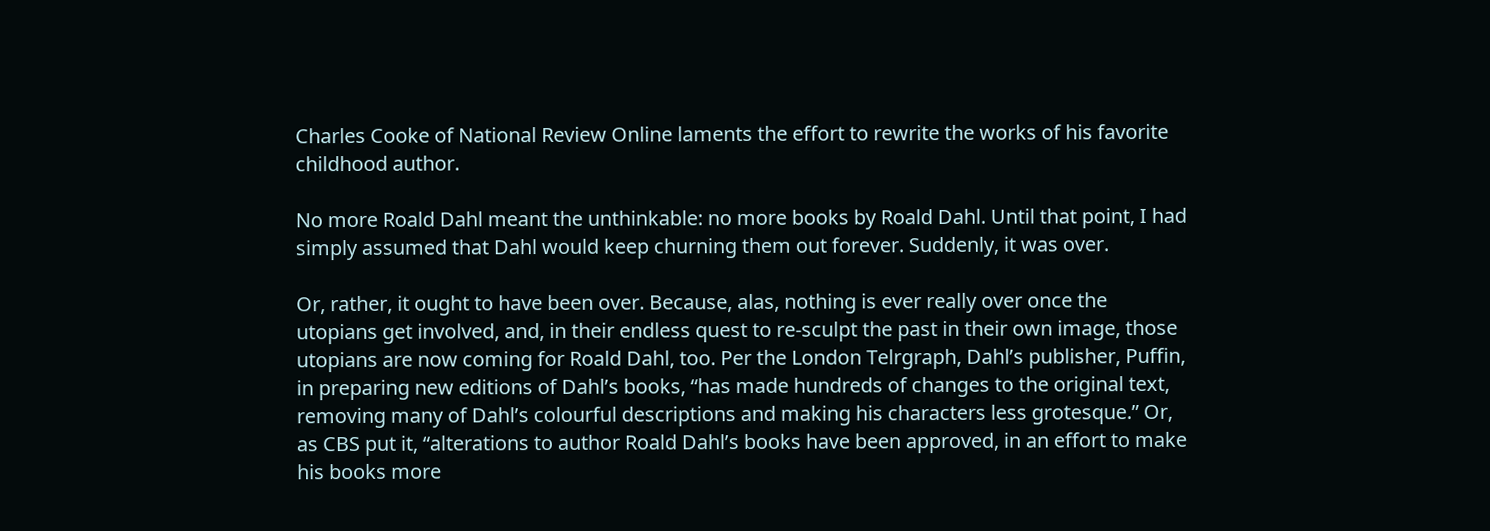Charles Cooke of National Review Online laments the effort to rewrite the works of his favorite childhood author.

No more Roald Dahl meant the unthinkable: no more books by Roald Dahl. Until that point, I had simply assumed that Dahl would keep churning them out forever. Suddenly, it was over.

Or, rather, it ought to have been over. Because, alas, nothing is ever really over once the utopians get involved, and, in their endless quest to re-sculpt the past in their own image, those utopians are now coming for Roald Dahl, too. Per the London Telrgraph, Dahl’s publisher, Puffin, in preparing new editions of Dahl’s books, “has made hundreds of changes to the original text, removing many of Dahl’s colourful descriptions and making his characters less grotesque.” Or, as CBS put it, “alterations to author Roald Dahl’s books have been approved, in an effort to make his books more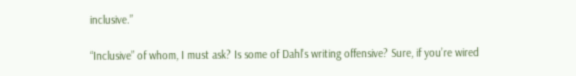inclusive.”

“Inclusive” of whom, I must ask? Is some of Dahl’s writing offensive? Sure, if you’re wired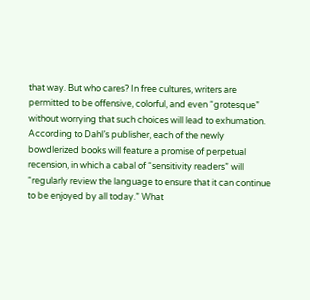that way. But who cares? In free cultures, writers are permitted to be offensive, colorful, and even “grotesque” without worrying that such choices will lead to exhumation. According to Dahl’s publisher, each of the newly bowdlerized books will feature a promise of perpetual recension, in which a cabal of “sensitivity readers” will “regularly review the language to ensure that it can continue to be enjoyed by all today.” What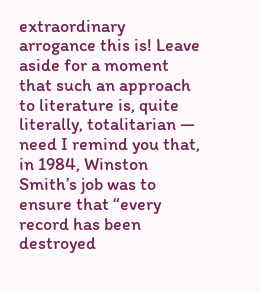extraordinary arrogance this is! Leave aside for a moment that such an approach to literature is, quite literally, totalitarian — need I remind you that, in 1984, Winston Smith’s job was to ensure that “every record has been destroyed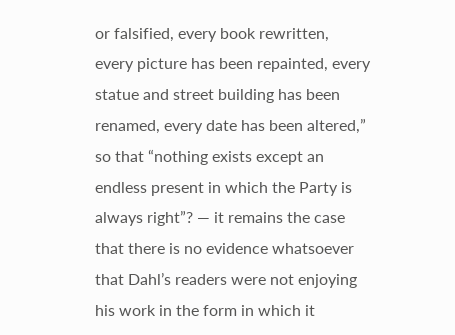or falsified, every book rewritten, every picture has been repainted, every statue and street building has been renamed, every date has been altered,” so that “nothing exists except an endless present in which the Party is always right”? — it remains the case that there is no evidence whatsoever that Dahl’s readers were not enjoying his work in the form in which it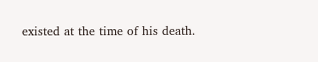existed at the time of his death.